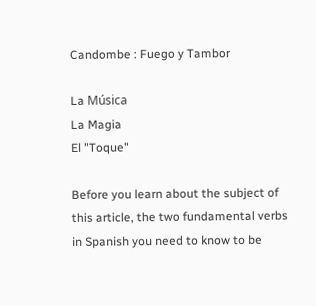Candombe : Fuego y Tambor

La Música
La Magia
El "Toque"

Before you learn about the subject of this article, the two fundamental verbs in Spanish you need to know to be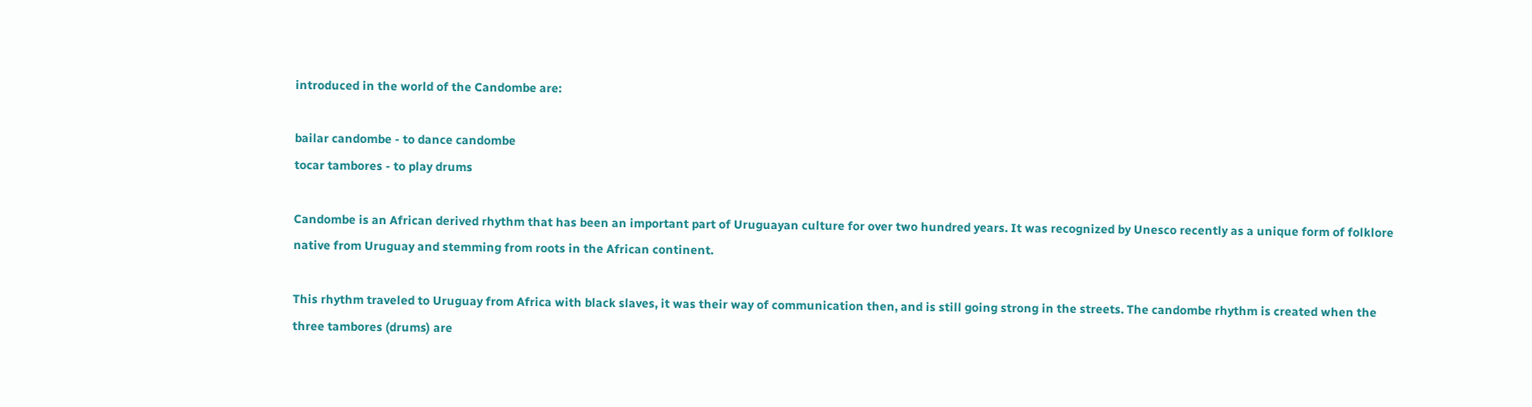introduced in the world of the Candombe are:

bailar candombe - to dance candombe
tocar tambores - to play drums

Candombe is an African derived rhythm that has been an important part of Uruguayan culture for over two hundred years. It was recognized by Unesco recently as a unique form of folklore native from Uruguay and stemming from roots in the African continent.

This rhythm traveled to Uruguay from Africa with black slaves, it was their way of communication then, and is still going strong in the streets. The candombe rhythm is created when the three tambores (drums) are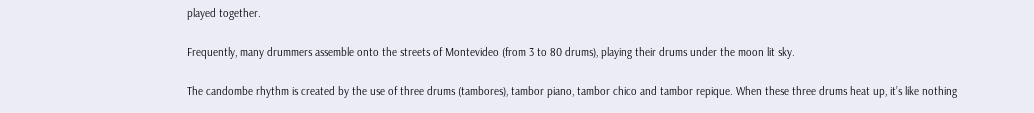played together.

Frequently, many drummers assemble onto the streets of Montevideo (from 3 to 80 drums), playing their drums under the moon lit sky.

The candombe rhythm is created by the use of three drums (tambores), tambor piano, tambor chico and tambor repique. When these three drums heat up, it’s like nothing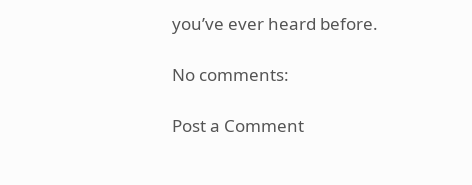you’ve ever heard before.

No comments:

Post a Comment